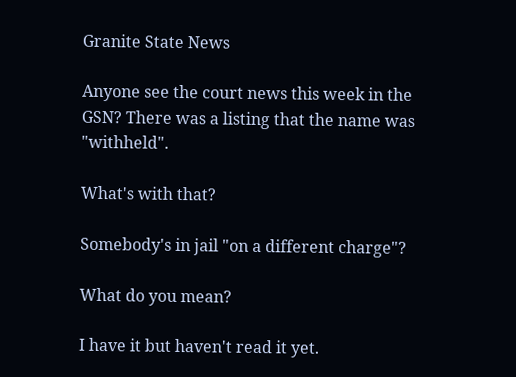Granite State News

Anyone see the court news this week in the GSN? There was a listing that the name was "withheld".

What's with that?

Somebody's in jail "on a different charge"?

What do you mean?

I have it but haven't read it yet.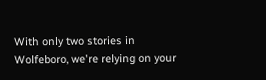With only two stories in Wolfeboro, we're relying on your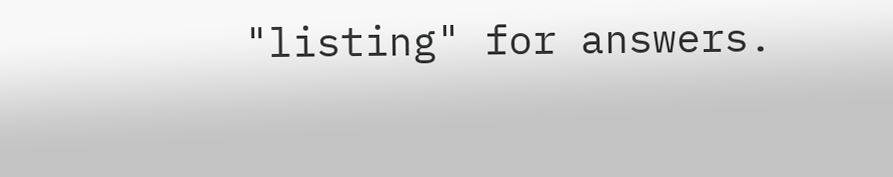"listing" for answers.